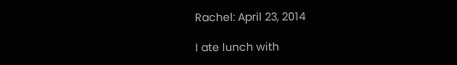Rachel: April 23, 2014

I ate lunch with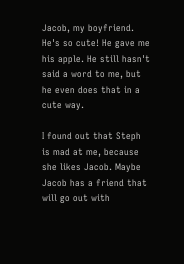Jacob, my boyfriend. He's so cute! He gave me his apple. He still hasn't said a word to me, but he even does that in a cute way.

I found out that Steph is mad at me, because she likes Jacob. Maybe Jacob has a friend that will go out with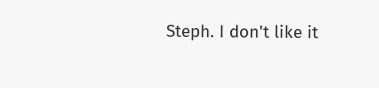Steph. I don't like it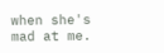when she's mad at me.